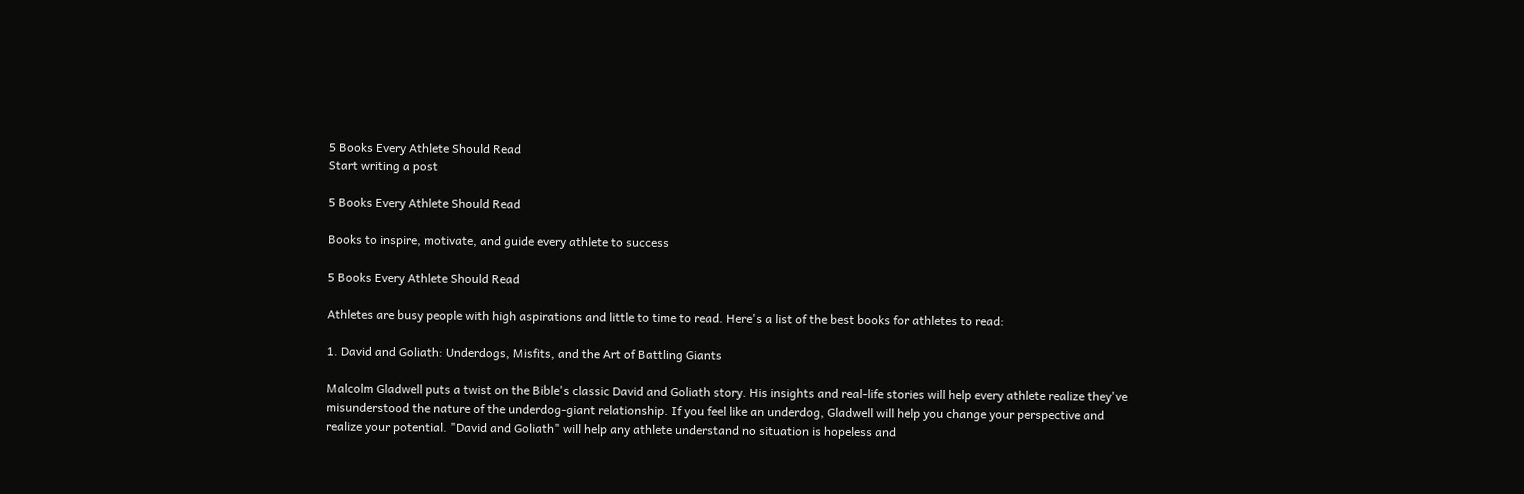5 Books Every Athlete Should Read
Start writing a post

5 Books Every Athlete Should Read

Books to inspire, motivate, and guide every athlete to success

5 Books Every Athlete Should Read

Athletes are busy people with high aspirations and little to time to read. Here's a list of the best books for athletes to read:

1. David and Goliath: Underdogs, Misfits, and the Art of Battling Giants

Malcolm Gladwell puts a twist on the Bible's classic David and Goliath story. His insights and real-life stories will help every athlete realize they've misunderstood the nature of the underdog-giant relationship. If you feel like an underdog, Gladwell will help you change your perspective and realize your potential. "David and Goliath" will help any athlete understand no situation is hopeless and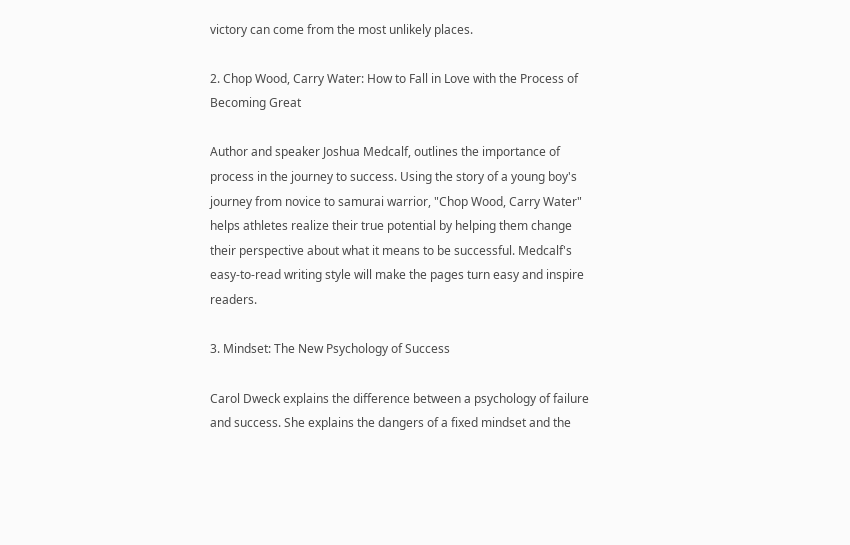victory can come from the most unlikely places.

2. Chop Wood, Carry Water: How to Fall in Love with the Process of Becoming Great

Author and speaker Joshua Medcalf, outlines the importance of process in the journey to success. Using the story of a young boy's journey from novice to samurai warrior, "Chop Wood, Carry Water" helps athletes realize their true potential by helping them change their perspective about what it means to be successful. Medcalf's easy-to-read writing style will make the pages turn easy and inspire readers.

3. Mindset: The New Psychology of Success

Carol Dweck explains the difference between a psychology of failure and success. She explains the dangers of a fixed mindset and the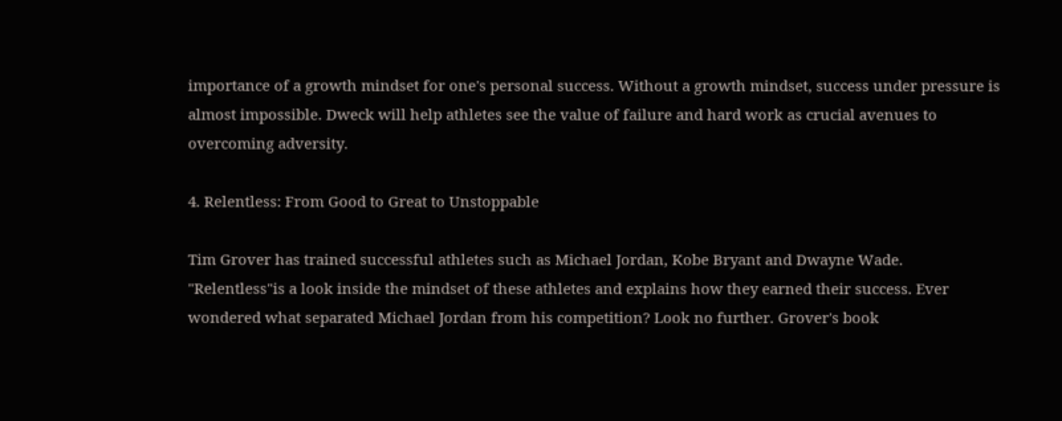importance of a growth mindset for one's personal success. Without a growth mindset, success under pressure is almost impossible. Dweck will help athletes see the value of failure and hard work as crucial avenues to overcoming adversity.

4. Relentless: From Good to Great to Unstoppable

Tim Grover has trained successful athletes such as Michael Jordan, Kobe Bryant and Dwayne Wade. "Relentless"is a look inside the mindset of these athletes and explains how they earned their success. Ever wondered what separated Michael Jordan from his competition? Look no further. Grover's book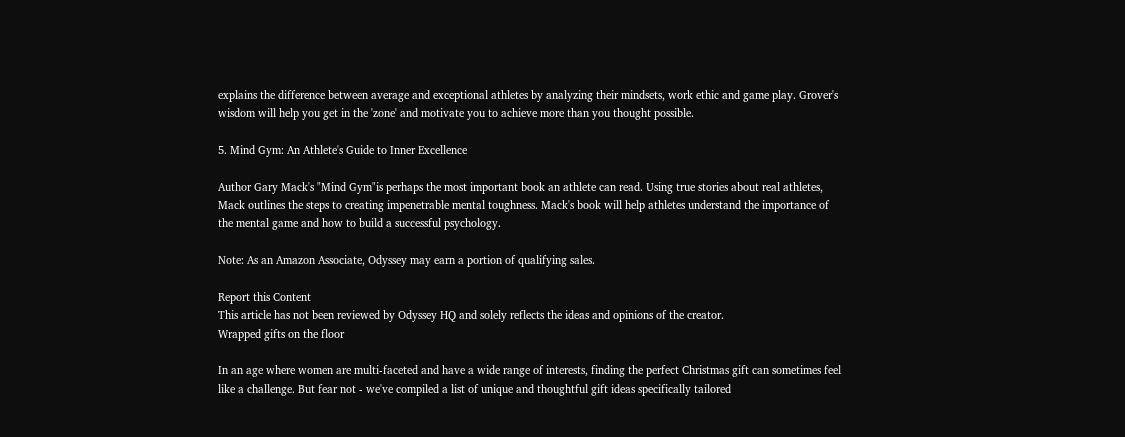explains the difference between average and exceptional athletes by analyzing their mindsets, work ethic and game play. Grover's wisdom will help you get in the 'zone' and motivate you to achieve more than you thought possible.

5. Mind Gym: An Athlete's Guide to Inner Excellence

Author Gary Mack's "Mind Gym"is perhaps the most important book an athlete can read. Using true stories about real athletes, Mack outlines the steps to creating impenetrable mental toughness. Mack's book will help athletes understand the importance of the mental game and how to build a successful psychology.

Note: As an Amazon Associate, Odyssey may earn a portion of qualifying sales.

Report this Content
This article has not been reviewed by Odyssey HQ and solely reflects the ideas and opinions of the creator.
Wrapped gifts on the floor

In an age where women are multi-faceted and have a wide range of interests, finding the perfect Christmas gift can sometimes feel like a challenge. But fear not - we've compiled a list of unique and thoughtful gift ideas specifically tailored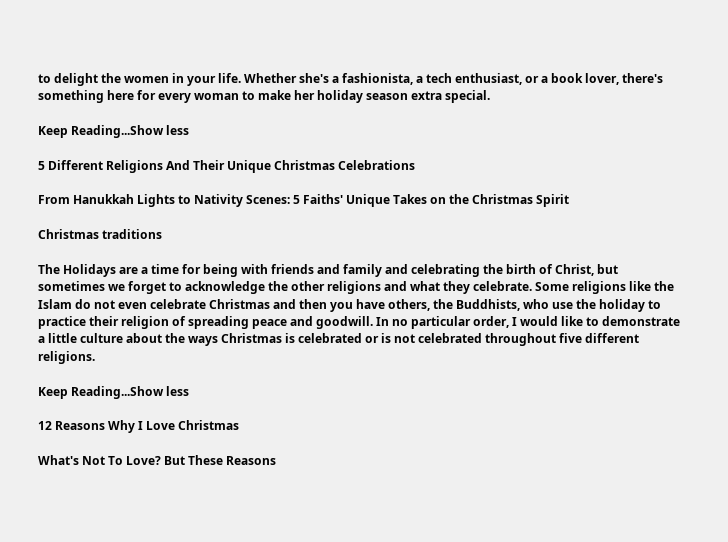to delight the women in your life. Whether she's a fashionista, a tech enthusiast, or a book lover, there's something here for every woman to make her holiday season extra special.

Keep Reading...Show less

5 Different Religions And Their Unique Christmas Celebrations

From Hanukkah Lights to Nativity Scenes: 5 Faiths' Unique Takes on the Christmas Spirit

Christmas traditions

The Holidays are a time for being with friends and family and celebrating the birth of Christ, but sometimes we forget to acknowledge the other religions and what they celebrate. Some religions like the Islam do not even celebrate Christmas and then you have others, the Buddhists, who use the holiday to practice their religion of spreading peace and goodwill. In no particular order, I would like to demonstrate a little culture about the ways Christmas is celebrated or is not celebrated throughout five different religions.

Keep Reading...Show less

12 Reasons Why I Love Christmas

What's Not To Love? But These Reasons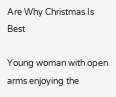Are Why Christmas Is Best

Young woman with open arms enjoying the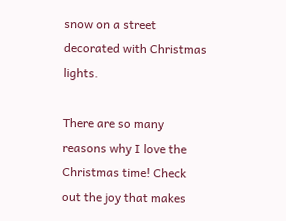snow on a street decorated with Christmas lights.

There are so many reasons why I love the Christmas time! Check out the joy that makes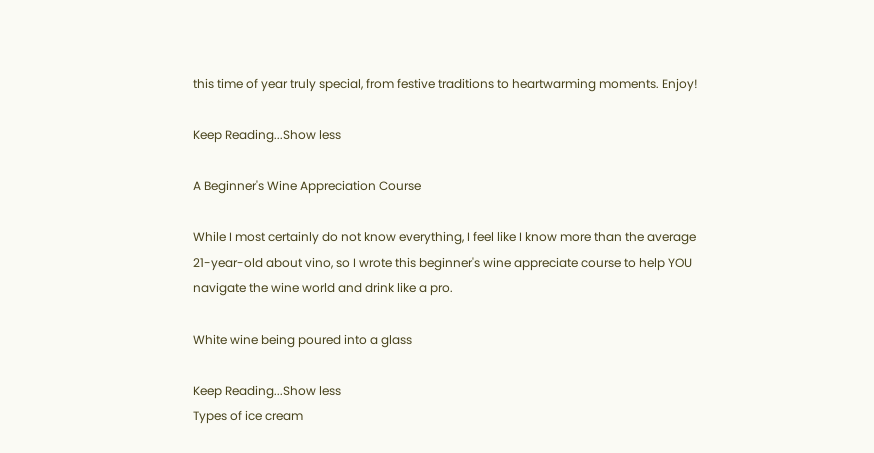this time of year truly special, from festive traditions to heartwarming moments. Enjoy!

Keep Reading...Show less

A Beginner's Wine Appreciation Course

While I most certainly do not know everything, I feel like I know more than the average 21-year-old about vino, so I wrote this beginner's wine appreciate course to help YOU navigate the wine world and drink like a pro.

White wine being poured into a glass

Keep Reading...Show less
Types of ice cream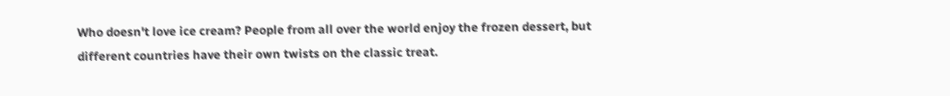Who doesn't love ice cream? People from all over the world enjoy the frozen dessert, but different countries have their own twists on the classic treat.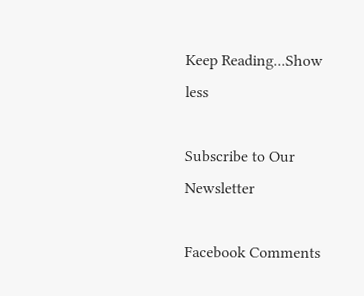Keep Reading...Show less

Subscribe to Our Newsletter

Facebook Comments